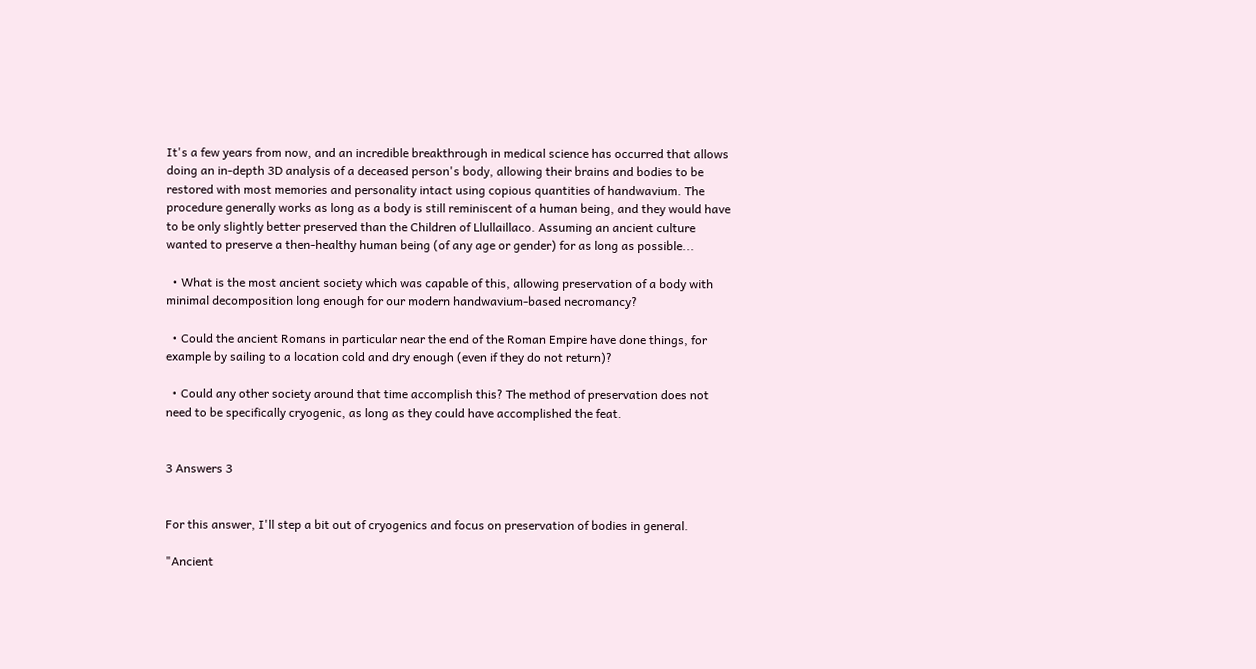It's a few years from now, and an incredible breakthrough in medical science has occurred that allows doing an in-depth 3D analysis of a deceased person's body, allowing their brains and bodies to be restored with most memories and personality intact using copious quantities of handwavium. The procedure generally works as long as a body is still reminiscent of a human being, and they would have to be only slightly better preserved than the Children of Llullaillaco. Assuming an ancient culture wanted to preserve a then-healthy human being (of any age or gender) for as long as possible...

  • What is the most ancient society which was capable of this, allowing preservation of a body with minimal decomposition long enough for our modern handwavium-based necromancy?

  • Could the ancient Romans in particular near the end of the Roman Empire have done things, for example by sailing to a location cold and dry enough (even if they do not return)?

  • Could any other society around that time accomplish this? The method of preservation does not need to be specifically cryogenic, as long as they could have accomplished the feat.


3 Answers 3


For this answer, I'll step a bit out of cryogenics and focus on preservation of bodies in general.

"Ancient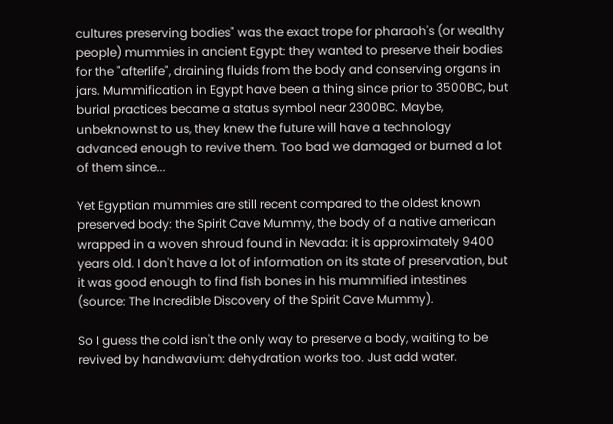cultures preserving bodies" was the exact trope for pharaoh's (or wealthy people) mummies in ancient Egypt: they wanted to preserve their bodies for the "afterlife", draining fluids from the body and conserving organs in jars. Mummification in Egypt have been a thing since prior to 3500BC, but burial practices became a status symbol near 2300BC. Maybe, unbeknownst to us, they knew the future will have a technology advanced enough to revive them. Too bad we damaged or burned a lot of them since...

Yet Egyptian mummies are still recent compared to the oldest known preserved body: the Spirit Cave Mummy, the body of a native american wrapped in a woven shroud found in Nevada: it is approximately 9400 years old. I don't have a lot of information on its state of preservation, but it was good enough to find fish bones in his mummified intestines (source: The Incredible Discovery of the Spirit Cave Mummy).

So I guess the cold isn't the only way to preserve a body, waiting to be revived by handwavium: dehydration works too. Just add water.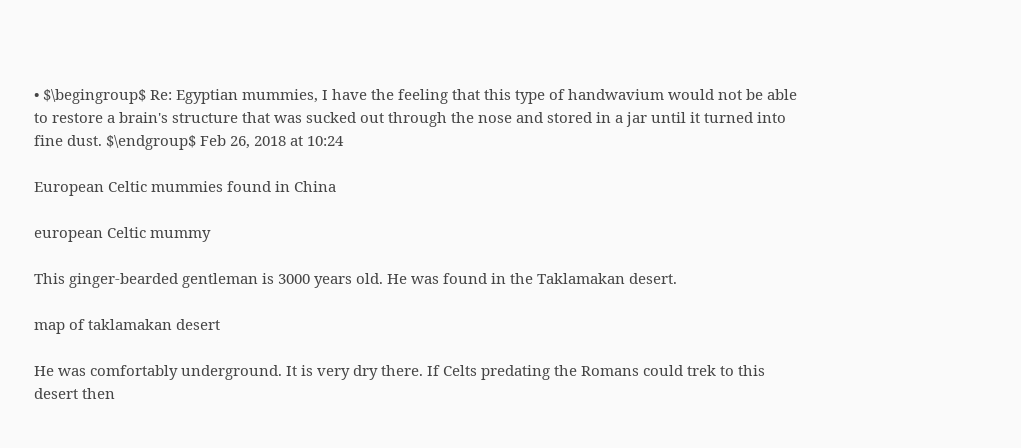• $\begingroup$ Re: Egyptian mummies, I have the feeling that this type of handwavium would not be able to restore a brain's structure that was sucked out through the nose and stored in a jar until it turned into fine dust. $\endgroup$ Feb 26, 2018 at 10:24

European Celtic mummies found in China

european Celtic mummy

This ginger-bearded gentleman is 3000 years old. He was found in the Taklamakan desert.

map of taklamakan desert

He was comfortably underground. It is very dry there. If Celts predating the Romans could trek to this desert then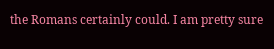the Romans certainly could. I am pretty sure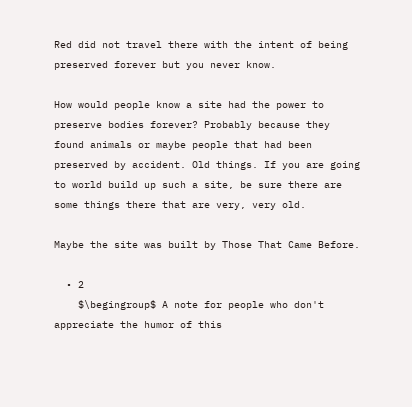Red did not travel there with the intent of being preserved forever but you never know.

How would people know a site had the power to preserve bodies forever? Probably because they found animals or maybe people that had been preserved by accident. Old things. If you are going to world build up such a site, be sure there are some things there that are very, very old.

Maybe the site was built by Those That Came Before.

  • 2
    $\begingroup$ A note for people who don't appreciate the humor of this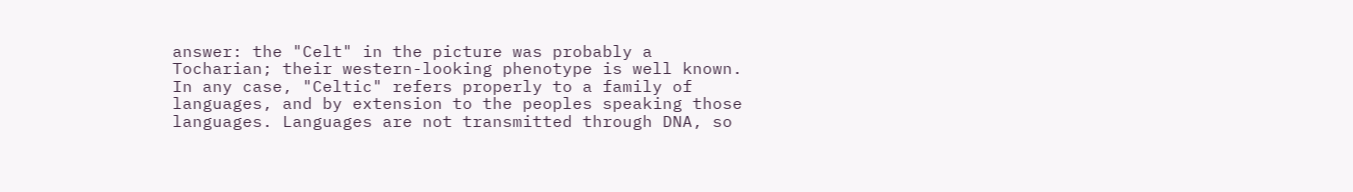answer: the "Celt" in the picture was probably a Tocharian; their western-looking phenotype is well known. In any case, "Celtic" refers properly to a family of languages, and by extension to the peoples speaking those languages. Languages are not transmitted through DNA, so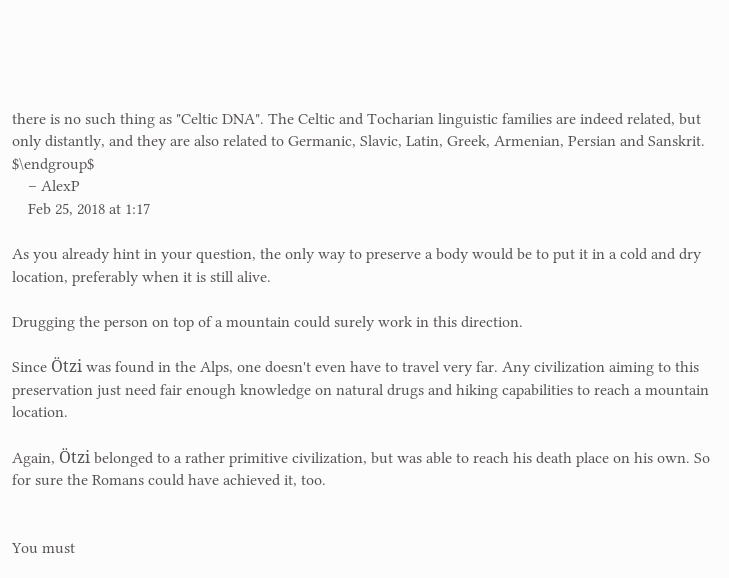there is no such thing as "Celtic DNA". The Celtic and Tocharian linguistic families are indeed related, but only distantly, and they are also related to Germanic, Slavic, Latin, Greek, Armenian, Persian and Sanskrit. $\endgroup$
    – AlexP
    Feb 25, 2018 at 1:17

As you already hint in your question, the only way to preserve a body would be to put it in a cold and dry location, preferably when it is still alive.

Drugging the person on top of a mountain could surely work in this direction.

Since Ötzi was found in the Alps, one doesn't even have to travel very far. Any civilization aiming to this preservation just need fair enough knowledge on natural drugs and hiking capabilities to reach a mountain location.

Again, Ötzi belonged to a rather primitive civilization, but was able to reach his death place on his own. So for sure the Romans could have achieved it, too.


You must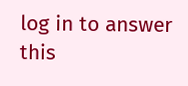log in to answer this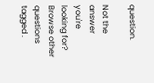question.

Not the answer you're looking for? Browse other questions tagged .